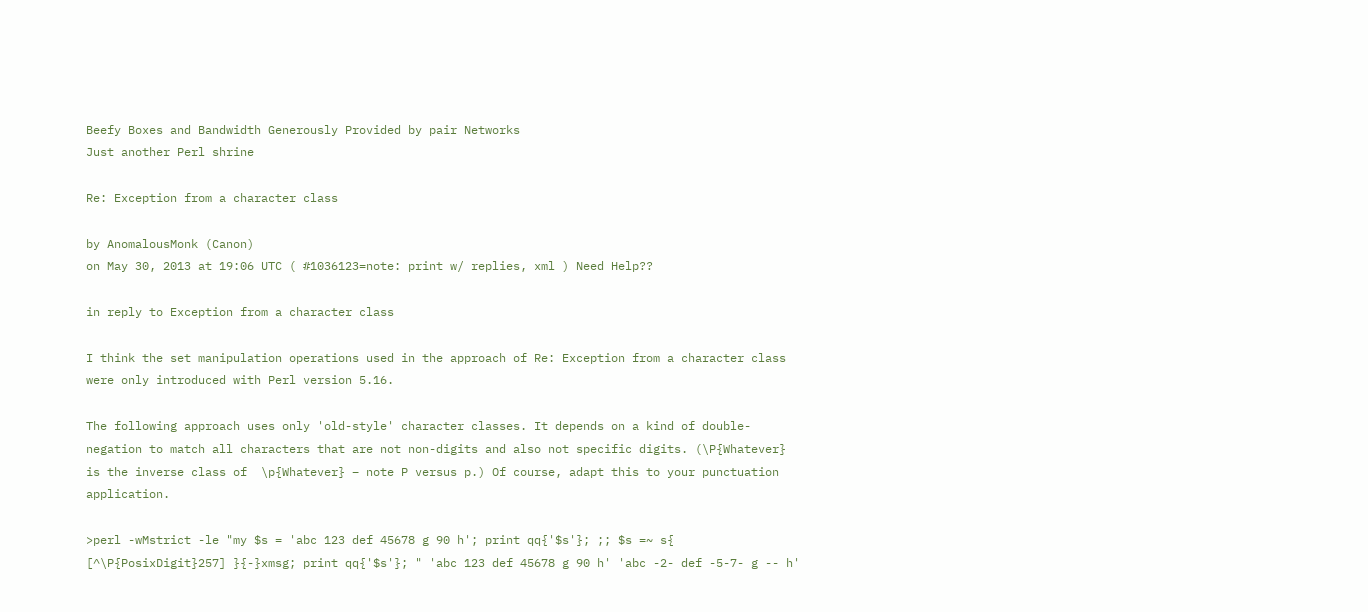Beefy Boxes and Bandwidth Generously Provided by pair Networks
Just another Perl shrine

Re: Exception from a character class

by AnomalousMonk (Canon)
on May 30, 2013 at 19:06 UTC ( #1036123=note: print w/ replies, xml ) Need Help??

in reply to Exception from a character class

I think the set manipulation operations used in the approach of Re: Exception from a character class were only introduced with Perl version 5.16.

The following approach uses only 'old-style' character classes. It depends on a kind of double-negation to match all characters that are not non-digits and also not specific digits. (\P{Whatever} is the inverse class of  \p{Whatever} – note P versus p.) Of course, adapt this to your punctuation application.

>perl -wMstrict -le "my $s = 'abc 123 def 45678 g 90 h'; print qq{'$s'}; ;; $s =~ s{ [^\P{PosixDigit}257] }{-}xmsg; print qq{'$s'}; " 'abc 123 def 45678 g 90 h' 'abc -2- def -5-7- g -- h'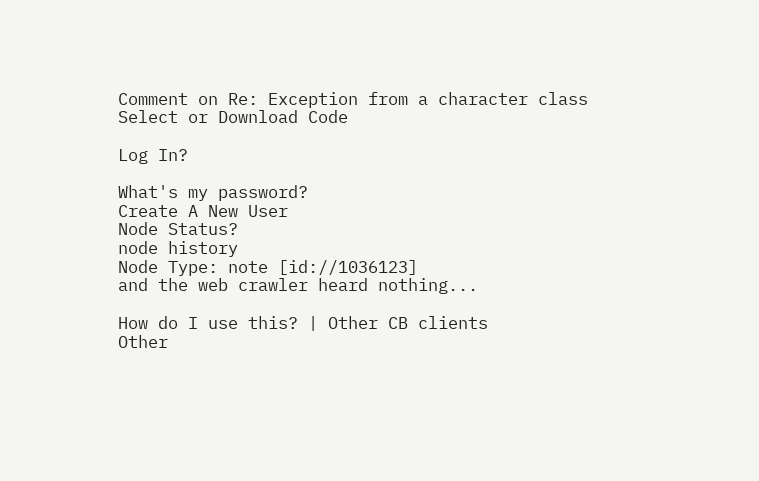Comment on Re: Exception from a character class
Select or Download Code

Log In?

What's my password?
Create A New User
Node Status?
node history
Node Type: note [id://1036123]
and the web crawler heard nothing...

How do I use this? | Other CB clients
Other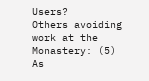Users?
Others avoiding work at the Monastery: (5)
As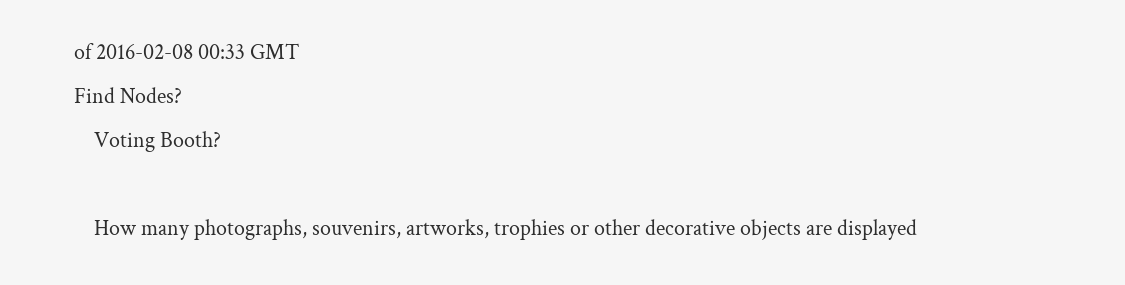of 2016-02-08 00:33 GMT
Find Nodes?
    Voting Booth?

    How many photographs, souvenirs, artworks, trophies or other decorative objects are displayed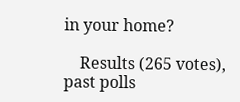in your home?

    Results (265 votes), past polls